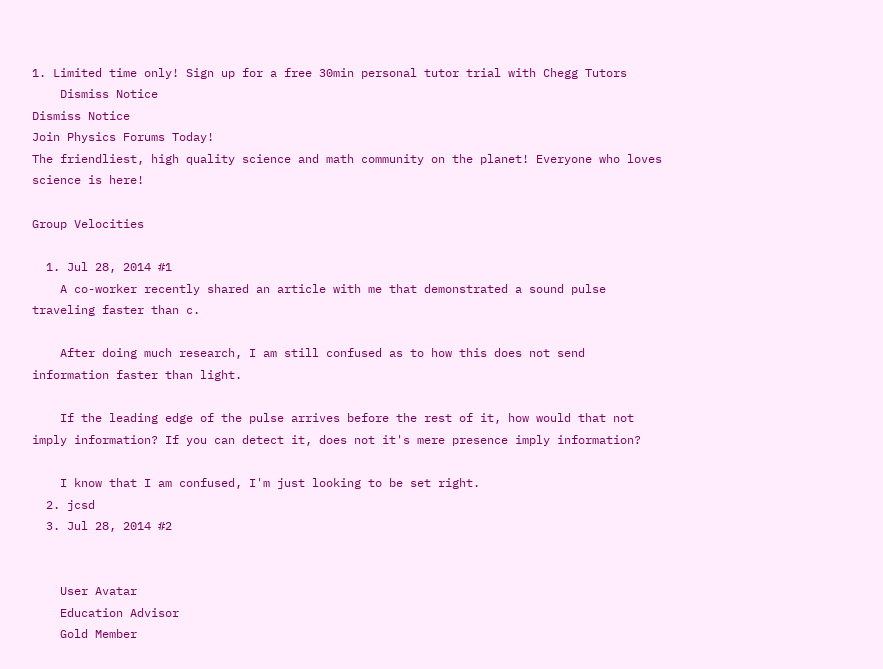1. Limited time only! Sign up for a free 30min personal tutor trial with Chegg Tutors
    Dismiss Notice
Dismiss Notice
Join Physics Forums Today!
The friendliest, high quality science and math community on the planet! Everyone who loves science is here!

Group Velocities

  1. Jul 28, 2014 #1
    A co-worker recently shared an article with me that demonstrated a sound pulse traveling faster than c.

    After doing much research, I am still confused as to how this does not send information faster than light.

    If the leading edge of the pulse arrives before the rest of it, how would that not imply information? If you can detect it, does not it's mere presence imply information?

    I know that I am confused, I'm just looking to be set right.
  2. jcsd
  3. Jul 28, 2014 #2


    User Avatar
    Education Advisor
    Gold Member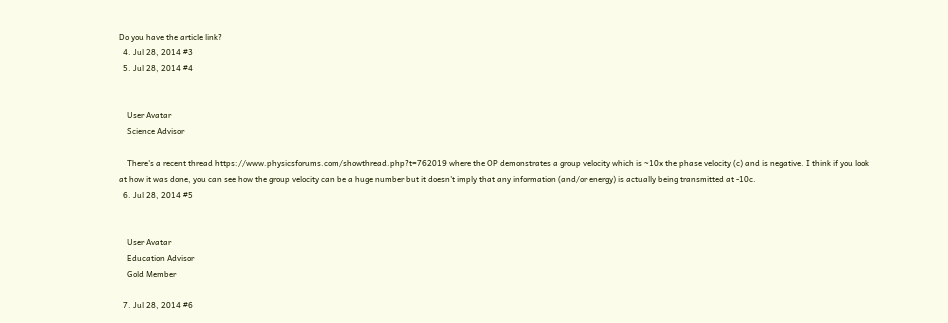Do you have the article link?
  4. Jul 28, 2014 #3
  5. Jul 28, 2014 #4


    User Avatar
    Science Advisor

    There's a recent thread https://www.physicsforums.com/showthread.php?t=762019 where the OP demonstrates a group velocity which is ~10x the phase velocity (c) and is negative. I think if you look at how it was done, you can see how the group velocity can be a huge number but it doesn't imply that any information (and/or energy) is actually being transmitted at -10c.
  6. Jul 28, 2014 #5


    User Avatar
    Education Advisor
    Gold Member

  7. Jul 28, 2014 #6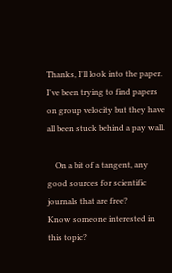Thanks, I'll look into the paper. I've been trying to find papers on group velocity but they have all been stuck behind a pay wall.

    On a bit of a tangent, any good sources for scientific journals that are free?
Know someone interested in this topic?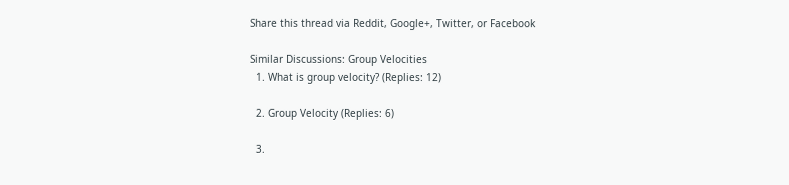Share this thread via Reddit, Google+, Twitter, or Facebook

Similar Discussions: Group Velocities
  1. What is group velocity? (Replies: 12)

  2. Group Velocity (Replies: 6)

  3.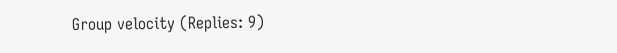Group velocity (Replies: 9)